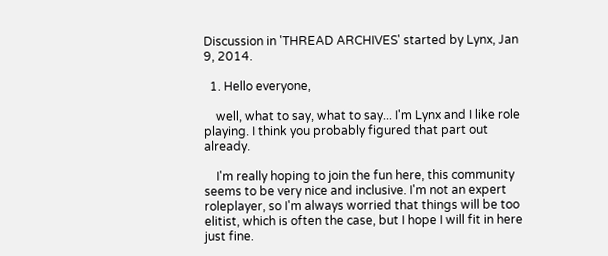Discussion in 'THREAD ARCHIVES' started by Lynx, Jan 9, 2014.

  1. Hello everyone,

    well, what to say, what to say... I'm Lynx and I like role playing. I think you probably figured that part out already.

    I'm really hoping to join the fun here, this community seems to be very nice and inclusive. I'm not an expert roleplayer, so I'm always worried that things will be too elitist, which is often the case, but I hope I will fit in here just fine.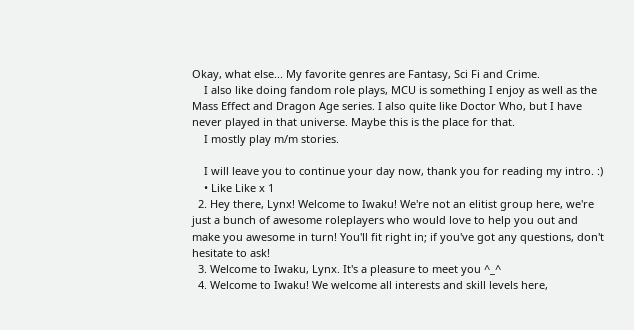Okay, what else... My favorite genres are Fantasy, Sci Fi and Crime.
    I also like doing fandom role plays, MCU is something I enjoy as well as the Mass Effect and Dragon Age series. I also quite like Doctor Who, but I have never played in that universe. Maybe this is the place for that.
    I mostly play m/m stories.

    I will leave you to continue your day now, thank you for reading my intro. :)
    • Like Like x 1
  2. Hey there, Lynx! Welcome to Iwaku! We're not an elitist group here, we're just a bunch of awesome roleplayers who would love to help you out and make you awesome in turn! You'll fit right in; if you've got any questions, don't hesitate to ask!
  3. Welcome to Iwaku, Lynx. It's a pleasure to meet you ^_^
  4. Welcome to Iwaku! We welcome all interests and skill levels here,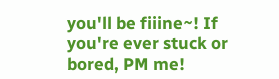you'll be fiiine~! If you're ever stuck or bored, PM me!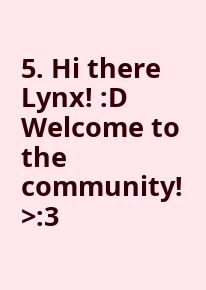5. Hi there Lynx! :D Welcome to the community! >:3